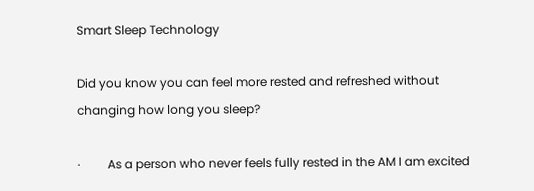Smart Sleep Technology

Did you know you can feel more rested and refreshed without changing how long you sleep?

·         As a person who never feels fully rested in the AM I am excited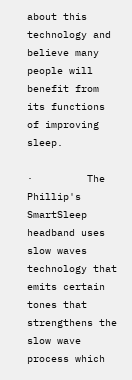about this technology and believe many people will benefit from its functions of improving sleep.

·         The Phillip's SmartSleep headband uses slow waves technology that emits certain tones that strengthens the slow wave process which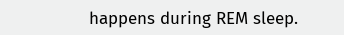happens during REM sleep.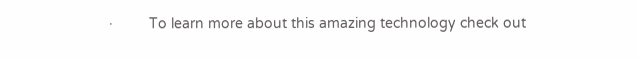·         To learn more about this amazing technology check out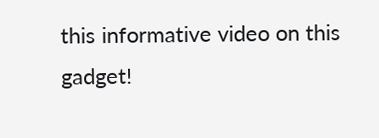this informative video on this gadget!